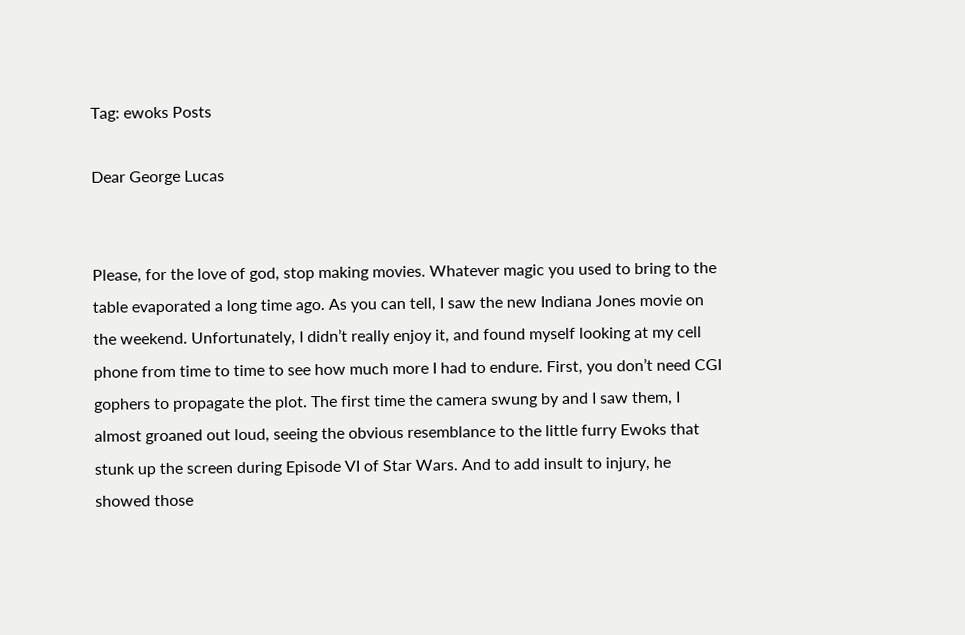Tag: ewoks Posts

Dear George Lucas


Please, for the love of god, stop making movies. Whatever magic you used to bring to the table evaporated a long time ago. As you can tell, I saw the new Indiana Jones movie on the weekend. Unfortunately, I didn’t really enjoy it, and found myself looking at my cell phone from time to time to see how much more I had to endure. First, you don’t need CGI gophers to propagate the plot. The first time the camera swung by and I saw them, I almost groaned out loud, seeing the obvious resemblance to the little furry Ewoks that stunk up the screen during Episode VI of Star Wars. And to add insult to injury, he showed those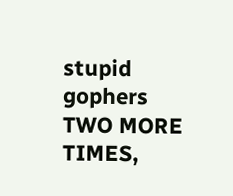stupid gophers TWO MORE TIMES,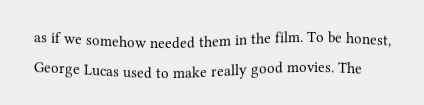as if we somehow needed them in the film. To be honest, George Lucas used to make really good movies. The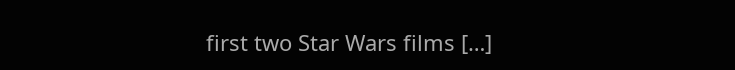first two Star Wars films […]